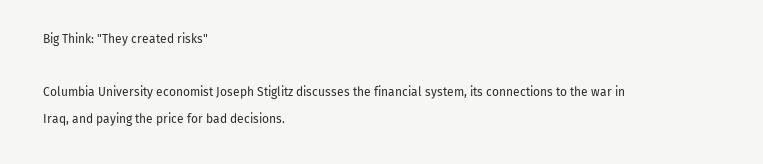Big Think: "They created risks"

Columbia University economist Joseph Stiglitz discusses the financial system, its connections to the war in Iraq, and paying the price for bad decisions.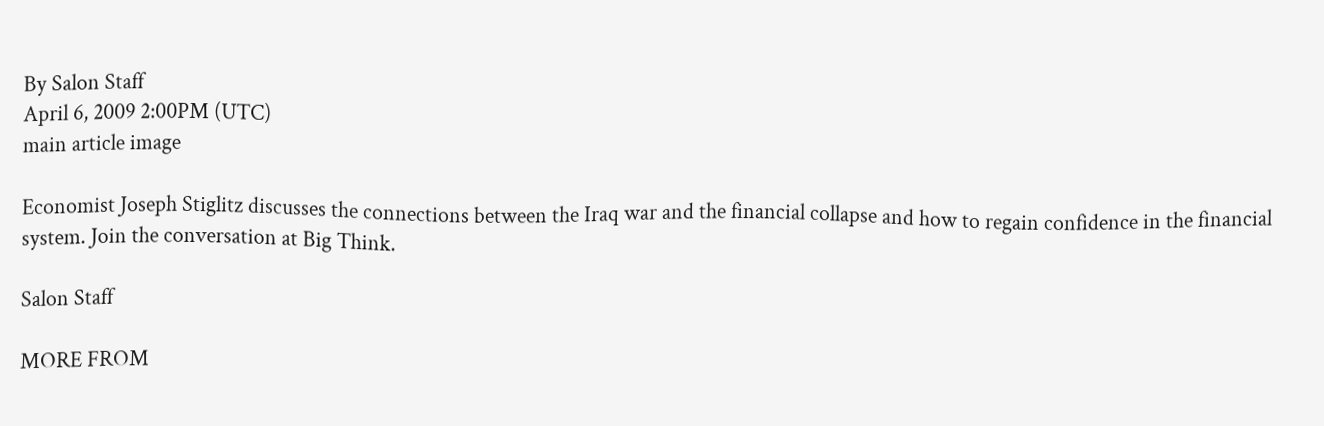By Salon Staff
April 6, 2009 2:00PM (UTC)
main article image

Economist Joseph Stiglitz discusses the connections between the Iraq war and the financial collapse and how to regain confidence in the financial system. Join the conversation at Big Think.

Salon Staff

MORE FROM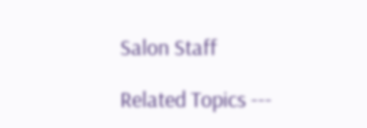Salon Staff

Related Topics ---